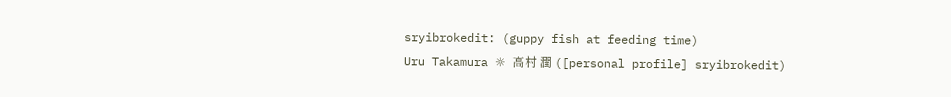sryibrokedit: (guppy fish at feeding time)
Uru Takamura ☼ 高村 潤 ([personal profile] sryibrokedit)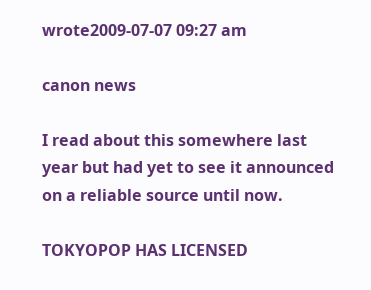wrote2009-07-07 09:27 am

canon news

I read about this somewhere last year but had yet to see it announced on a reliable source until now.

TOKYOPOP HAS LICENSED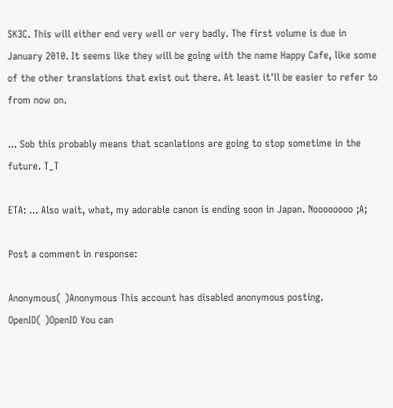SK3C. This will either end very well or very badly. The first volume is due in January 2010. It seems like they will be going with the name Happy Cafe, like some of the other translations that exist out there. At least it'll be easier to refer to from now on.

... Sob this probably means that scanlations are going to stop sometime in the future. T_T

ETA: ... Also wait, what, my adorable canon is ending soon in Japan. Noooooooo ;A;

Post a comment in response:

Anonymous( )Anonymous This account has disabled anonymous posting.
OpenID( )OpenID You can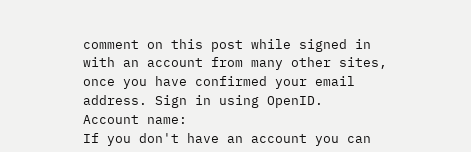comment on this post while signed in with an account from many other sites, once you have confirmed your email address. Sign in using OpenID.
Account name:
If you don't have an account you can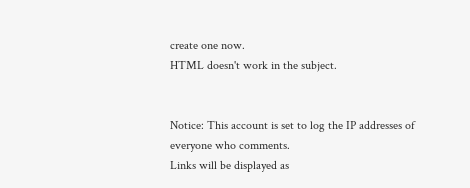create one now.
HTML doesn't work in the subject.


Notice: This account is set to log the IP addresses of everyone who comments.
Links will be displayed as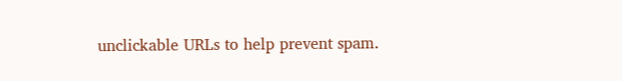unclickable URLs to help prevent spam.